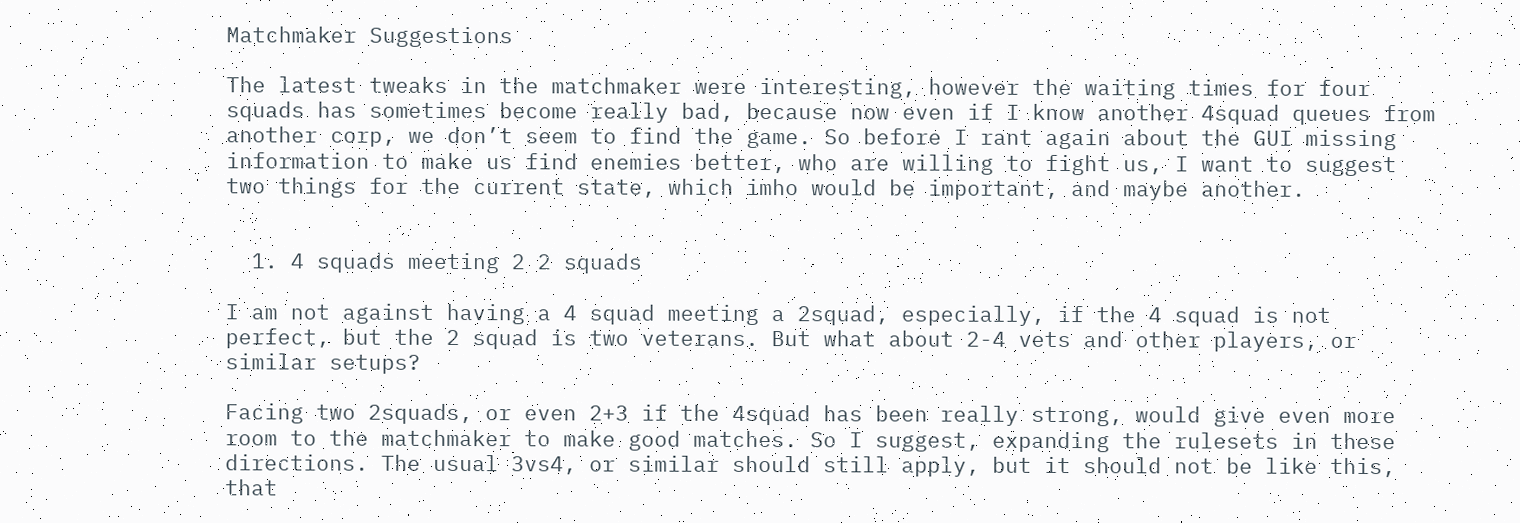Matchmaker Suggestions

The latest tweaks in the matchmaker were interesting, however the waiting times for four squads has sometimes become really bad, because now even if I know another 4squad queues from another corp, we don’t seem to find the game. So before I rant again about the GUI missing information to make us find enemies better, who are willing to fight us, I want to suggest two things for the current state, which imho would be important, and maybe another.


  1. 4 squads meeting 2 2 squads

I am not against having a 4 squad meeting a 2squad, especially, if the 4 squad is not perfect, but the 2 squad is two veterans. But what about 2-4 vets and other players, or similar setups?

Facing two 2squads, or even 2+3 if the 4squad has been really strong, would give even more room to the matchmaker to make good matches. So I suggest, expanding the rulesets in these directions. The usual 3vs4, or similar should still apply, but it should not be like this, that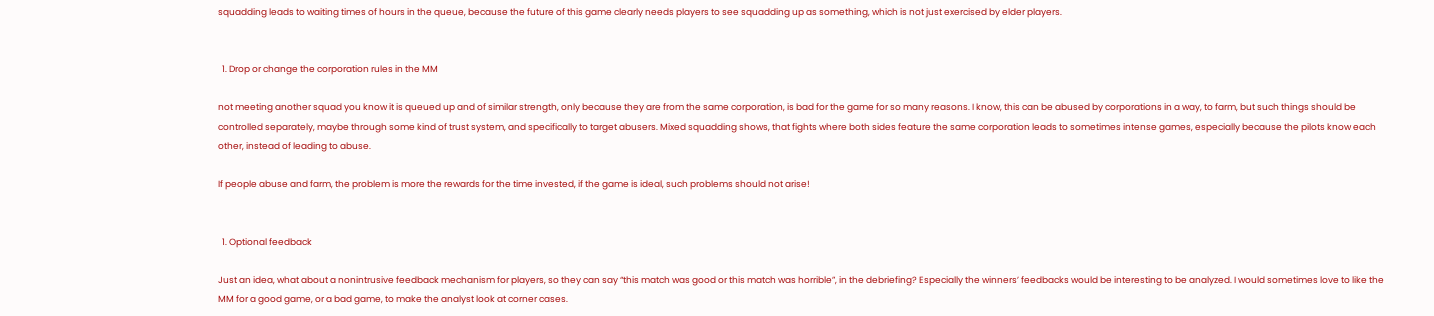squadding leads to waiting times of hours in the queue, because the future of this game clearly needs players to see squadding up as something, which is not just exercised by elder players.


  1. Drop or change the corporation rules in the MM

not meeting another squad you know it is queued up and of similar strength, only because they are from the same corporation, is bad for the game for so many reasons. I know, this can be abused by corporations in a way, to farm, but such things should be controlled separately, maybe through some kind of trust system, and specifically to target abusers. Mixed squadding shows, that fights where both sides feature the same corporation leads to sometimes intense games, especially because the pilots know each other, instead of leading to abuse.

If people abuse and farm, the problem is more the rewards for the time invested, if the game is ideal, such problems should not arise!


  1. Optional feedback

Just an idea, what about a nonintrusive feedback mechanism for players, so they can say “this match was good or this match was horrible”, in the debriefing? Especially the winners’ feedbacks would be interesting to be analyzed. I would sometimes love to like the MM for a good game, or a bad game, to make the analyst look at corner cases.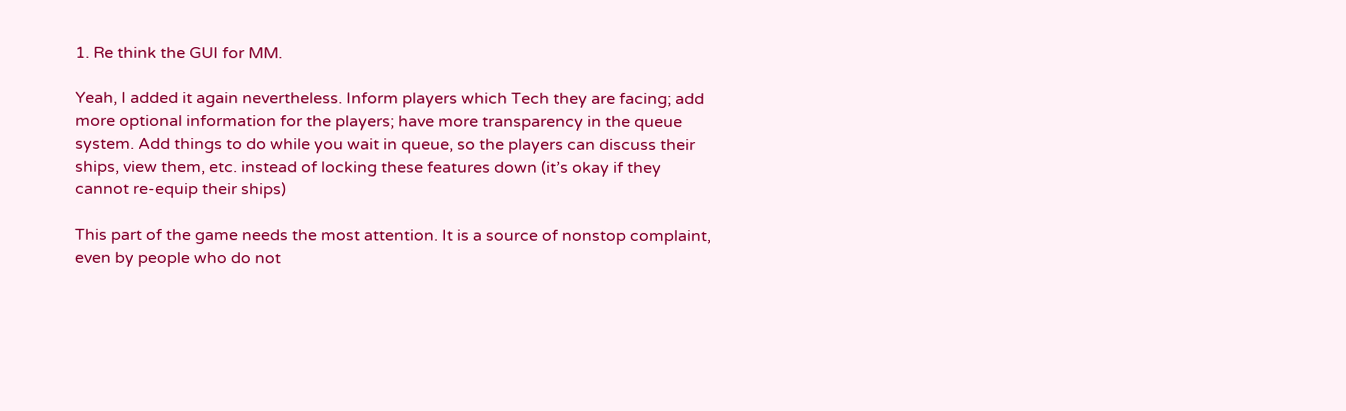1. Re think the GUI for MM.

Yeah, I added it again nevertheless. Inform players which Tech they are facing; add more optional information for the players; have more transparency in the queue system. Add things to do while you wait in queue, so the players can discuss their ships, view them, etc. instead of locking these features down (it’s okay if they cannot re-equip their ships)

This part of the game needs the most attention. It is a source of nonstop complaint, even by people who do not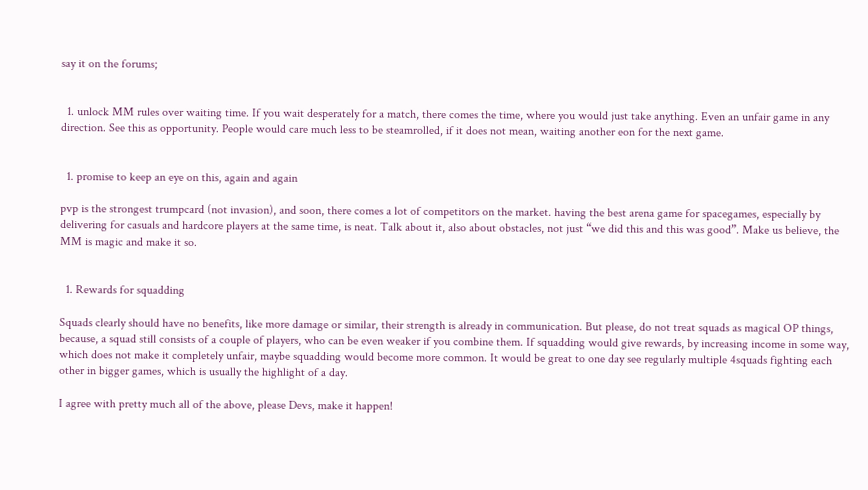say it on the forums;


  1. unlock MM rules over waiting time. If you wait desperately for a match, there comes the time, where you would just take anything. Even an unfair game in any direction. See this as opportunity. People would care much less to be steamrolled, if it does not mean, waiting another eon for the next game.


  1. promise to keep an eye on this, again and again

pvp is the strongest trumpcard (not invasion), and soon, there comes a lot of competitors on the market. having the best arena game for spacegames, especially by delivering for casuals and hardcore players at the same time, is neat. Talk about it, also about obstacles, not just “we did this and this was good”. Make us believe, the MM is magic and make it so.


  1. Rewards for squadding

Squads clearly should have no benefits, like more damage or similar, their strength is already in communication. But please, do not treat squads as magical OP things, because, a squad still consists of a couple of players, who can be even weaker if you combine them. If squadding would give rewards, by increasing income in some way, which does not make it completely unfair, maybe squadding would become more common. It would be great to one day see regularly multiple 4squads fighting each other in bigger games, which is usually the highlight of a day.

I agree with pretty much all of the above, please Devs, make it happen!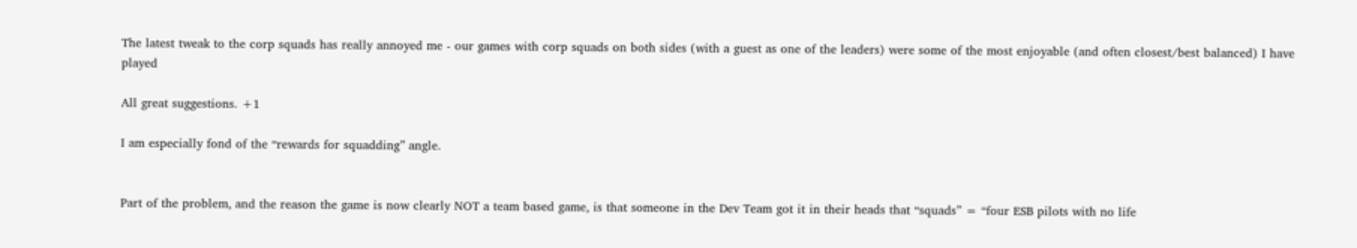The latest tweak to the corp squads has really annoyed me - our games with corp squads on both sides (with a guest as one of the leaders) were some of the most enjoyable (and often closest/best balanced) I have played

All great suggestions. +1

I am especially fond of the “rewards for squadding” angle.


Part of the problem, and the reason the game is now clearly NOT a team based game, is that someone in the Dev Team got it in their heads that “squads” = “four ESB pilots with no life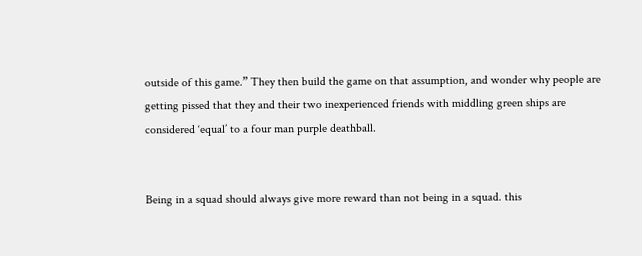outside of this game.” They then build the game on that assumption, and wonder why people are getting pissed that they and their two inexperienced friends with middling green ships are considered ‘equal’ to a four man purple deathball.


Being in a squad should always give more reward than not being in a squad. this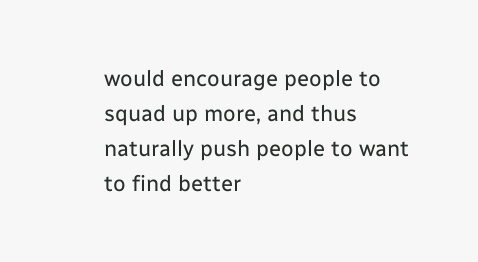would encourage people to squad up more, and thus naturally push people to want to find better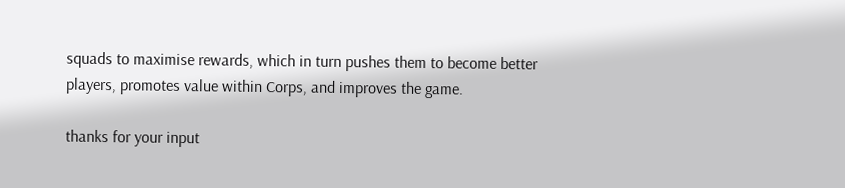squads to maximise rewards, which in turn pushes them to become better players, promotes value within Corps, and improves the game.

thanks for your input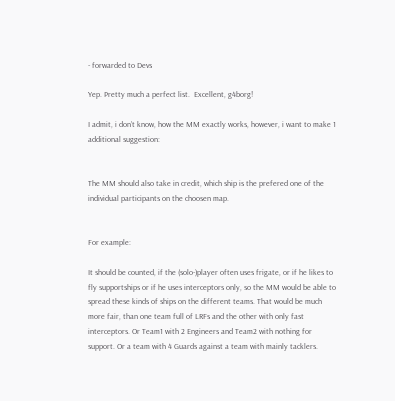- forwarded to Devs

Yep. Pretty much a perfect list.  Excellent, g4borg!

I admit, i don’t know, how the MM exactly works, however, i want to make 1 additional suggestion:


The MM should also take in credit, which ship is the prefered one of the individual participants on the choosen map.


For example:

It should be counted, if the (solo-)player often uses frigate, or if he likes to fly supportships or if he uses interceptors only, so the MM would be able to spread these kinds of ships on the different teams. That would be much more fair, than one team full of LRFs and the other with only fast interceptors. Or Team1 with 2 Engineers and Team2 with nothing for support. Or a team with 4 Guards against a team with mainly tacklers.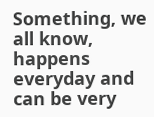Something, we all know, happens everyday and can be very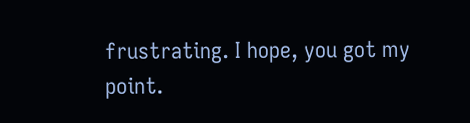frustrating. I hope, you got my point.